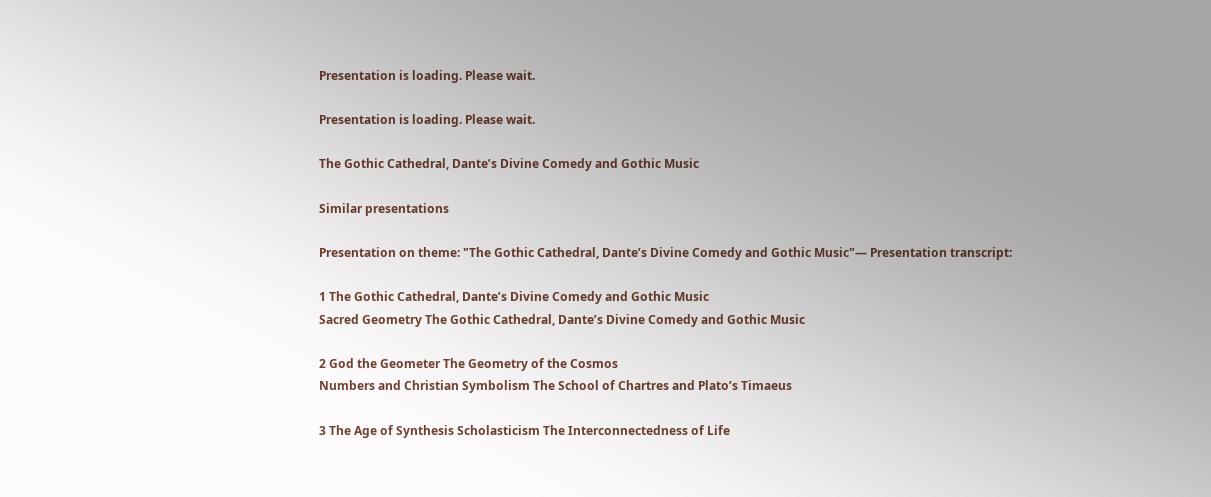Presentation is loading. Please wait.

Presentation is loading. Please wait.

The Gothic Cathedral, Dante’s Divine Comedy and Gothic Music

Similar presentations

Presentation on theme: "The Gothic Cathedral, Dante’s Divine Comedy and Gothic Music"— Presentation transcript:

1 The Gothic Cathedral, Dante’s Divine Comedy and Gothic Music
Sacred Geometry The Gothic Cathedral, Dante’s Divine Comedy and Gothic Music

2 God the Geometer The Geometry of the Cosmos
Numbers and Christian Symbolism The School of Chartres and Plato’s Timaeus

3 The Age of Synthesis Scholasticism The Interconnectedness of Life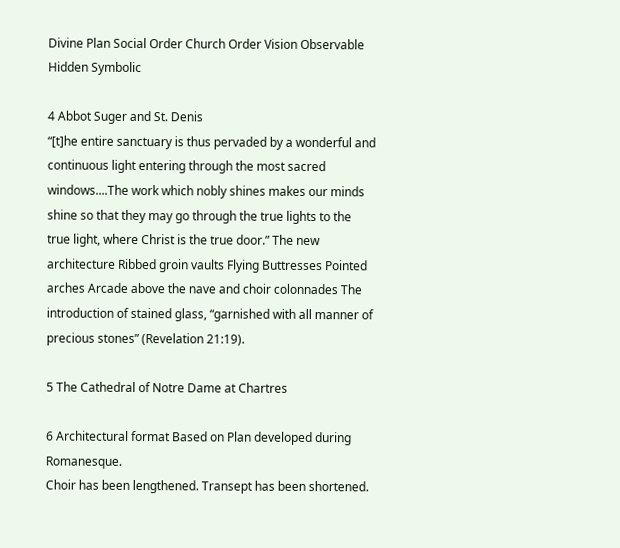Divine Plan Social Order Church Order Vision Observable Hidden Symbolic

4 Abbot Suger and St. Denis
“[t]he entire sanctuary is thus pervaded by a wonderful and continuous light entering through the most sacred windows....The work which nobly shines makes our minds shine so that they may go through the true lights to the true light, where Christ is the true door.” The new architecture Ribbed groin vaults Flying Buttresses Pointed arches Arcade above the nave and choir colonnades The introduction of stained glass, “garnished with all manner of precious stones” (Revelation 21:19).

5 The Cathedral of Notre Dame at Chartres

6 Architectural format Based on Plan developed during Romanesque.
Choir has been lengthened. Transept has been shortened.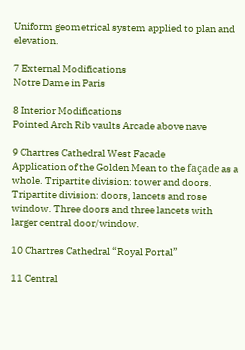Uniform geometrical system applied to plan and elevation.

7 External Modifications
Notre Dame in Paris

8 Interior Modifications
Pointed Arch Rib vaults Arcade above nave

9 Chartres Cathedral West Facade
Application of the Golden Mean to the façade as a whole. Tripartite division: tower and doors. Tripartite division: doors, lancets and rose window. Three doors and three lancets with larger central door/window.

10 Chartres Cathedral “Royal Portal”

11 Central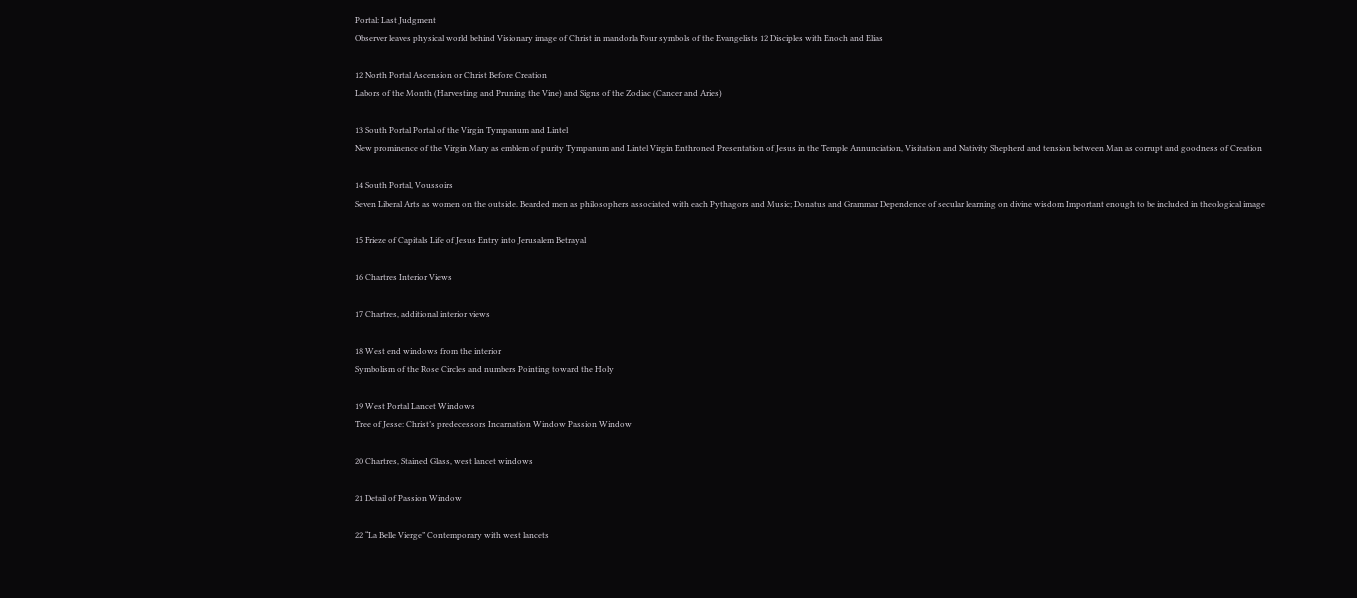Portal: Last Judgment
Observer leaves physical world behind Visionary image of Christ in mandorla Four symbols of the Evangelists 12 Disciples with Enoch and Elias

12 North Portal Ascension or Christ Before Creation
Labors of the Month (Harvesting and Pruning the Vine) and Signs of the Zodiac (Cancer and Aries)

13 South Portal Portal of the Virgin Tympanum and Lintel
New prominence of the Virgin Mary as emblem of purity Tympanum and Lintel Virgin Enthroned Presentation of Jesus in the Temple Annunciation, Visitation and Nativity Shepherd and tension between Man as corrupt and goodness of Creation

14 South Portal, Voussoirs
Seven Liberal Arts as women on the outside. Bearded men as philosophers associated with each Pythagors and Music; Donatus and Grammar Dependence of secular learning on divine wisdom Important enough to be included in theological image

15 Frieze of Capitals Life of Jesus Entry into Jerusalem Betrayal

16 Chartres Interior Views

17 Chartres, additional interior views

18 West end windows from the interior
Symbolism of the Rose Circles and numbers Pointing toward the Holy

19 West Portal Lancet Windows
Tree of Jesse: Christ’s predecessors Incarnation Window Passion Window

20 Chartres, Stained Glass, west lancet windows

21 Detail of Passion Window

22 “La Belle Vierge” Contemporary with west lancets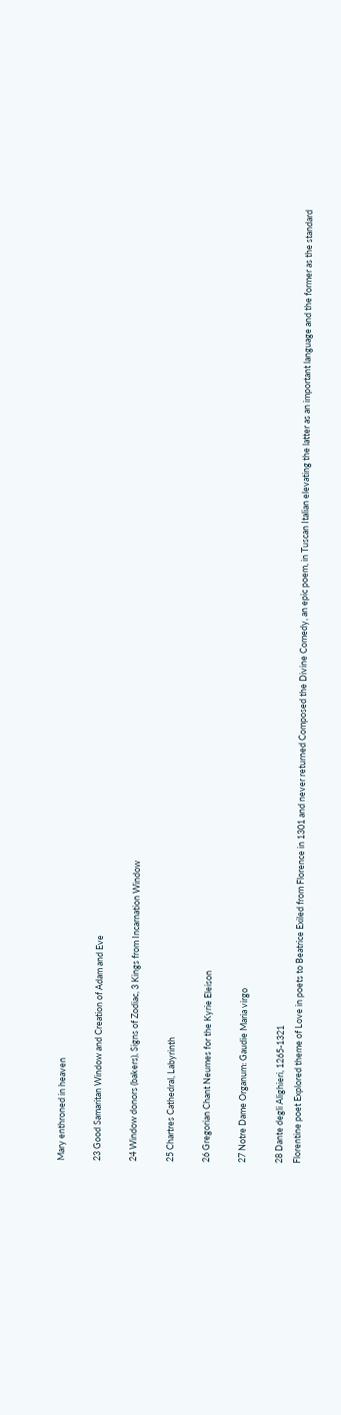Mary enthroned in heaven

23 Good Samaritan Window and Creation of Adam and Eve

24 Window donors (bakers), Signs of Zodiac, 3 Kings from Incarnation Window

25 Chartres Cathedral, Labyrinth

26 Gregorian Chant Neumes for the Kyrie Eleison

27 Notre Dame Organum: Gaudie Maria virgo

28 Dante degli Alighieri, 1265-1321
Florentine poet Explored theme of Love in poets to Beatrice Exiled from Florence in 1301 and never returned Composed the Divine Comedy, an epic poem, in Tuscan Italian elevating the latter as an important language and the former as the standard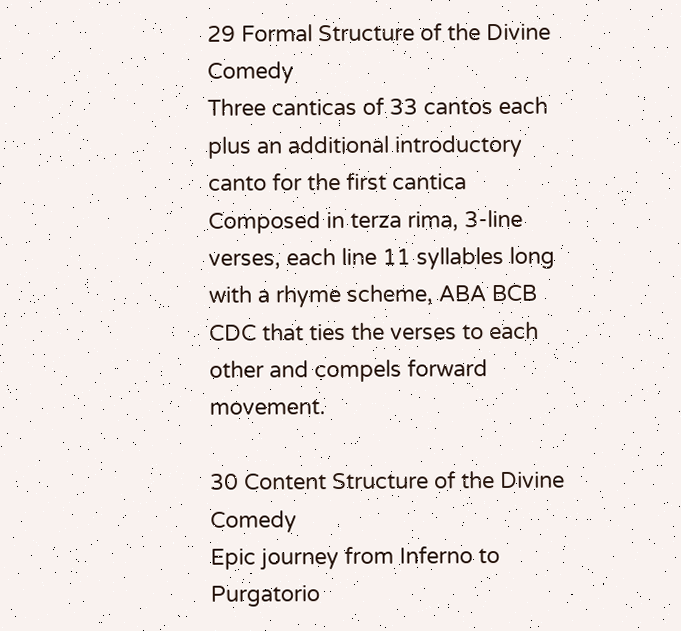29 Formal Structure of the Divine Comedy
Three canticas of 33 cantos each plus an additional introductory canto for the first cantica Composed in terza rima, 3-line verses, each line 11 syllables long with a rhyme scheme, ABA BCB CDC that ties the verses to each other and compels forward movement.

30 Content Structure of the Divine Comedy
Epic journey from Inferno to Purgatorio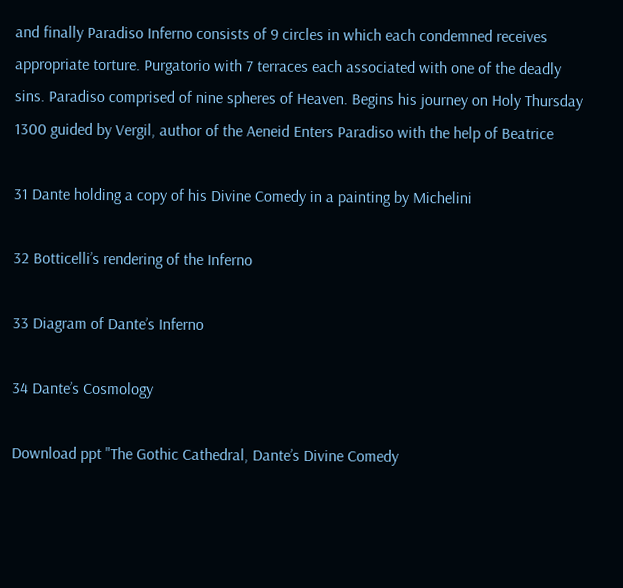and finally Paradiso Inferno consists of 9 circles in which each condemned receives appropriate torture. Purgatorio with 7 terraces each associated with one of the deadly sins. Paradiso comprised of nine spheres of Heaven. Begins his journey on Holy Thursday 1300 guided by Vergil, author of the Aeneid Enters Paradiso with the help of Beatrice

31 Dante holding a copy of his Divine Comedy in a painting by Michelini

32 Botticelli’s rendering of the Inferno

33 Diagram of Dante’s Inferno

34 Dante’s Cosmology

Download ppt "The Gothic Cathedral, Dante’s Divine Comedy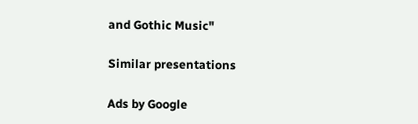and Gothic Music"

Similar presentations

Ads by Google